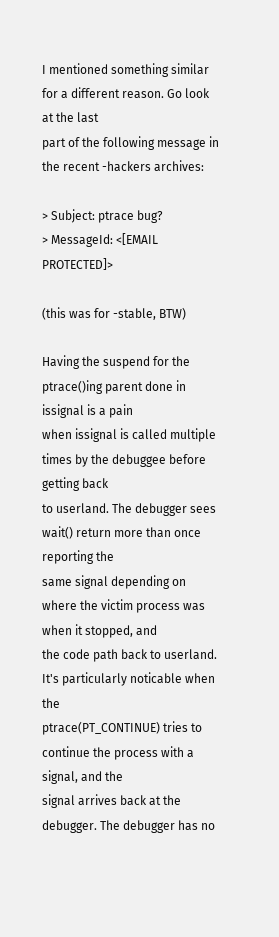I mentioned something similar for a different reason. Go look at the last
part of the following message in the recent -hackers archives:

> Subject: ptrace bug?
> MessageId: <[EMAIL PROTECTED]>

(this was for -stable, BTW)

Having the suspend for the ptrace()ing parent done in issignal is a pain
when issignal is called multiple times by the debuggee before getting back
to userland. The debugger sees wait() return more than once reporting the
same signal depending on where the victim process was when it stopped, and
the code path back to userland. It's particularly noticable when the
ptrace(PT_CONTINUE) tries to continue the process with a signal, and the
signal arrives back at the debugger. The debugger has no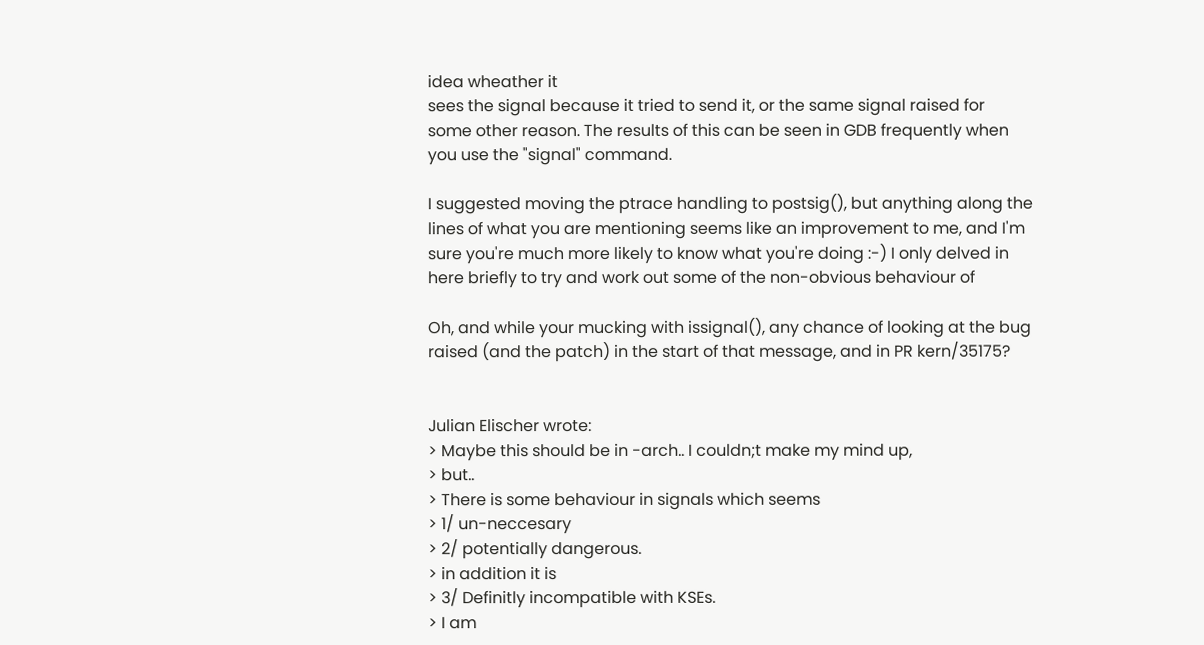idea wheather it
sees the signal because it tried to send it, or the same signal raised for
some other reason. The results of this can be seen in GDB frequently when
you use the "signal" command.

I suggested moving the ptrace handling to postsig(), but anything along the
lines of what you are mentioning seems like an improvement to me, and I'm
sure you're much more likely to know what you're doing :-) I only delved in
here briefly to try and work out some of the non-obvious behaviour of

Oh, and while your mucking with issignal(), any chance of looking at the bug
raised (and the patch) in the start of that message, and in PR kern/35175?


Julian Elischer wrote:
> Maybe this should be in -arch.. I couldn;t make my mind up,
> but..
> There is some behaviour in signals which seems
> 1/ un-neccesary
> 2/ potentially dangerous.
> in addition it is
> 3/ Definitly incompatible with KSEs.
> I am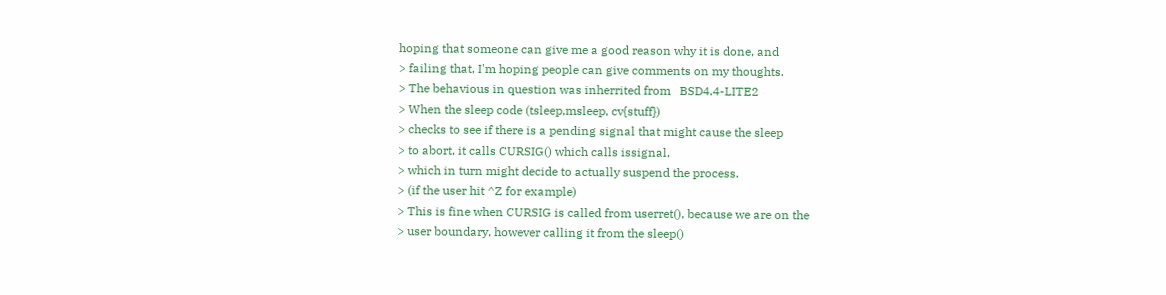hoping that someone can give me a good reason why it is done, and
> failing that, I'm hoping people can give comments on my thoughts.
> The behavious in question was inherrited from   BSD4.4-LITE2
> When the sleep code (tsleep,msleep, cv{stuff})
> checks to see if there is a pending signal that might cause the sleep
> to abort, it calls CURSIG() which calls issignal,
> which in turn might decide to actually suspend the process.
> (if the user hit ^Z for example)
> This is fine when CURSIG is called from userret(), because we are on the
> user boundary, however calling it from the sleep()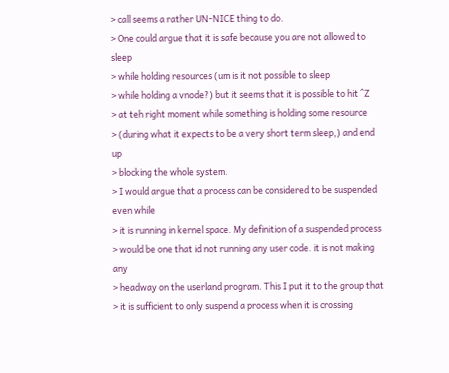> call seems a rather UN-NICE thing to do.
> One could argue that it is safe because you are not allowed to sleep
> while holding resources (um is it not possible to sleep
> while holding a vnode?) but it seems that it is possible to hit ^Z
> at teh right moment while something is holding some resource
> (during what it expects to be a very short term sleep,) and end up
> blocking the whole system.
> I would argue that a process can be considered to be suspended even while
> it is running in kernel space. My definition of a suspended process
> would be one that id not running any user code. it is not making any
> headway on the userland program. This I put it to the group that
> it is sufficient to only suspend a process when it is crossing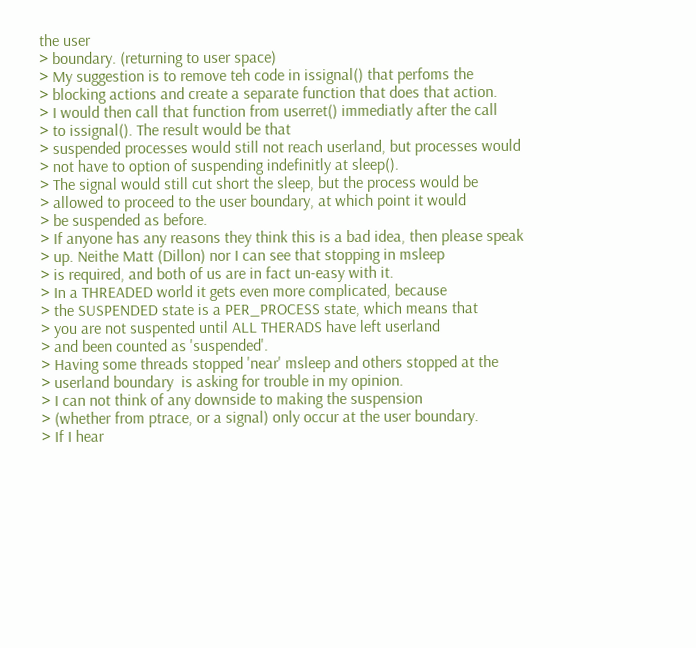the user
> boundary. (returning to user space)
> My suggestion is to remove teh code in issignal() that perfoms the
> blocking actions and create a separate function that does that action.
> I would then call that function from userret() immediatly after the call
> to issignal(). The result would be that
> suspended processes would still not reach userland, but processes would
> not have to option of suspending indefinitly at sleep().
> The signal would still cut short the sleep, but the process would be
> allowed to proceed to the user boundary, at which point it would
> be suspended as before.
> If anyone has any reasons they think this is a bad idea, then please speak
> up. Neithe Matt (Dillon) nor I can see that stopping in msleep
> is required, and both of us are in fact un-easy with it.
> In a THREADED world it gets even more complicated, because
> the SUSPENDED state is a PER_PROCESS state, which means that
> you are not suspented until ALL THERADS have left userland
> and been counted as 'suspended'.
> Having some threads stopped 'near' msleep and others stopped at the
> userland boundary  is asking for trouble in my opinion.
> I can not think of any downside to making the suspension
> (whether from ptrace, or a signal) only occur at the user boundary.
> If I hear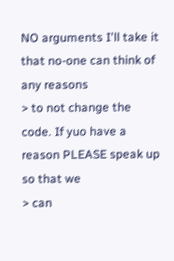NO arguments I'll take it that no-one can think of any reasons
> to not change the code. If yuo have a reason PLEASE speak up so that we
> can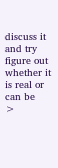discuss it and try figure out whether it is real or can be
>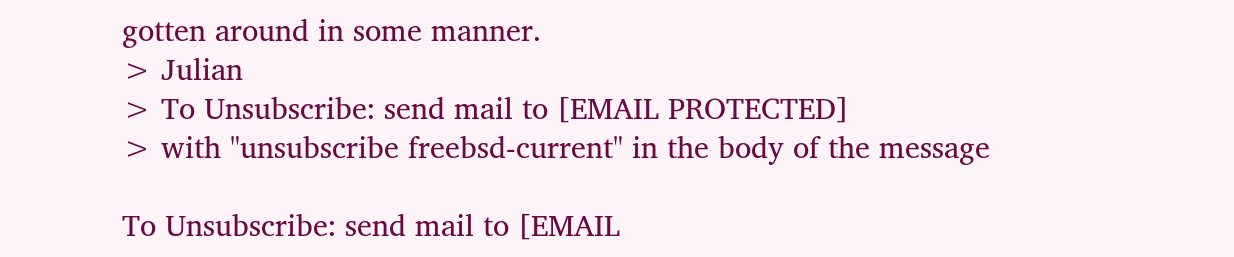gotten around in some manner.
> Julian
> To Unsubscribe: send mail to [EMAIL PROTECTED]
> with "unsubscribe freebsd-current" in the body of the message

To Unsubscribe: send mail to [EMAIL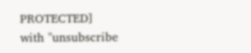PROTECTED]
with "unsubscribe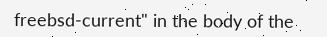freebsd-current" in the body of the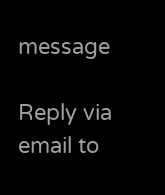message

Reply via email to